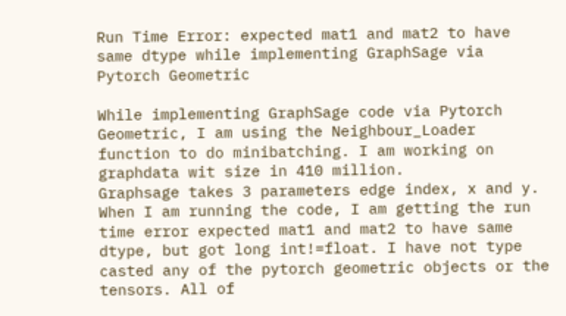Run Time Error: expected mat1 and mat2 to have same dtype while implementing GraphSage via Pytorch Geometric

While implementing GraphSage code via Pytorch Geometric, I am using the Neighbour_Loader function to do minibatching. I am working on graphdata wit size in 410 million.
Graphsage takes 3 parameters edge index, x and y. When I am running the code, I am getting the run time error expected mat1 and mat2 to have same dtype, but got long int!=float. I have not type casted any of the pytorch geometric objects or the tensors. All of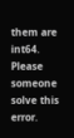them are int64. Please someone solve this error.